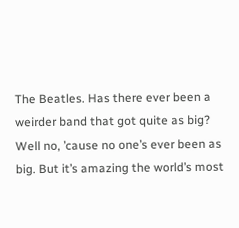The Beatles. Has there ever been a weirder band that got quite as big? Well no, ’cause no one’s ever been as big. But it’s amazing the world’s most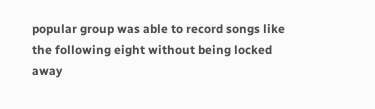popular group was able to record songs like the following eight without being locked away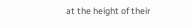at the height of their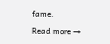fame.

Read more →